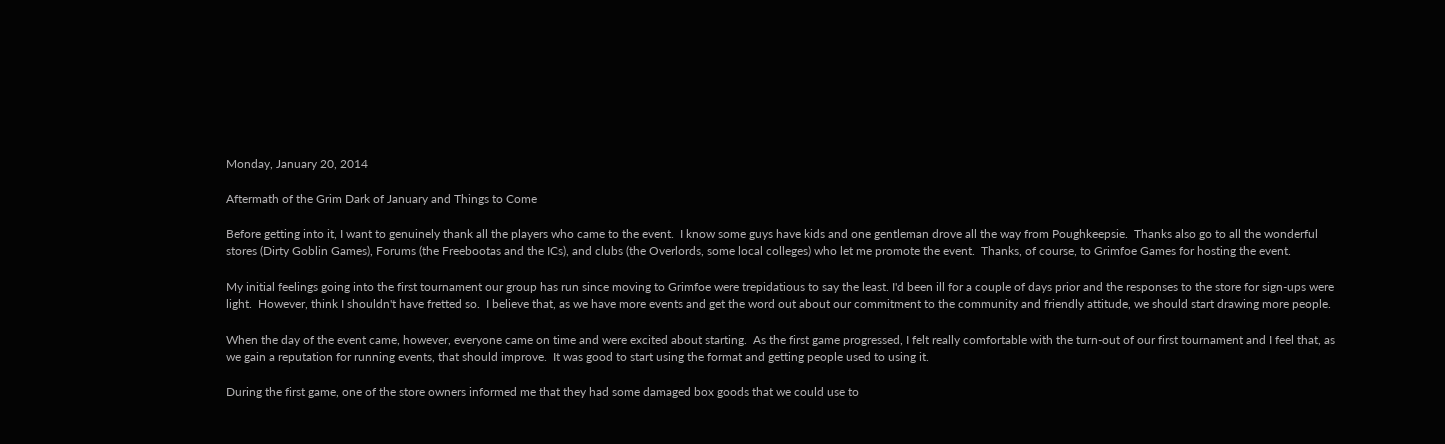Monday, January 20, 2014

Aftermath of the Grim Dark of January and Things to Come

Before getting into it, I want to genuinely thank all the players who came to the event.  I know some guys have kids and one gentleman drove all the way from Poughkeepsie.  Thanks also go to all the wonderful stores (Dirty Goblin Games), Forums (the Freebootas and the ICs), and clubs (the Overlords, some local colleges) who let me promote the event.  Thanks, of course, to Grimfoe Games for hosting the event.

My initial feelings going into the first tournament our group has run since moving to Grimfoe were trepidatious to say the least. I'd been ill for a couple of days prior and the responses to the store for sign-ups were light.  However, think I shouldn't have fretted so.  I believe that, as we have more events and get the word out about our commitment to the community and friendly attitude, we should start drawing more people.

When the day of the event came, however, everyone came on time and were excited about starting.  As the first game progressed, I felt really comfortable with the turn-out of our first tournament and I feel that, as we gain a reputation for running events, that should improve.  It was good to start using the format and getting people used to using it.

During the first game, one of the store owners informed me that they had some damaged box goods that we could use to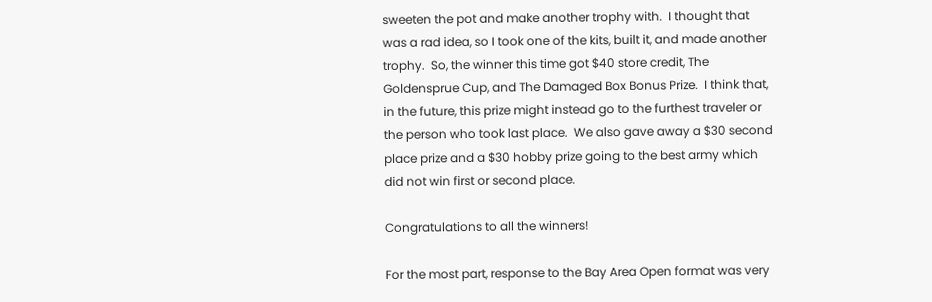sweeten the pot and make another trophy with.  I thought that was a rad idea, so I took one of the kits, built it, and made another trophy.  So, the winner this time got $40 store credit, The Goldensprue Cup, and The Damaged Box Bonus Prize.  I think that, in the future, this prize might instead go to the furthest traveler or the person who took last place.  We also gave away a $30 second place prize and a $30 hobby prize going to the best army which did not win first or second place.

Congratulations to all the winners!

For the most part, response to the Bay Area Open format was very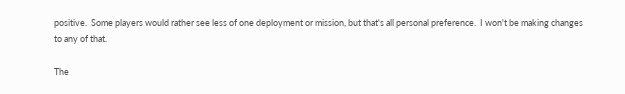positive.  Some players would rather see less of one deployment or mission, but that's all personal preference.  I won't be making changes to any of that.

The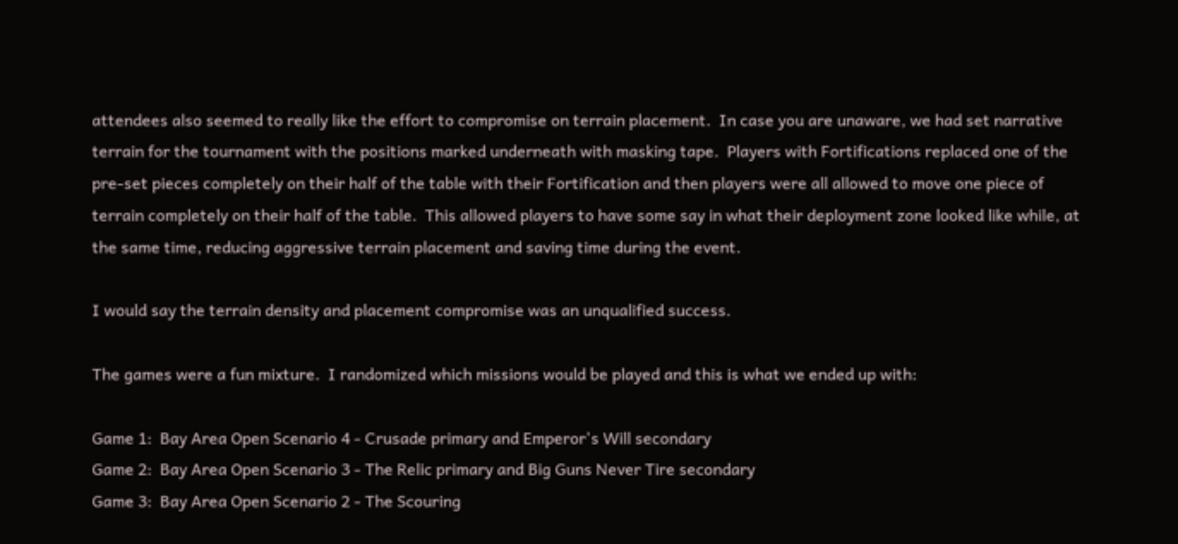attendees also seemed to really like the effort to compromise on terrain placement.  In case you are unaware, we had set narrative terrain for the tournament with the positions marked underneath with masking tape.  Players with Fortifications replaced one of the pre-set pieces completely on their half of the table with their Fortification and then players were all allowed to move one piece of terrain completely on their half of the table.  This allowed players to have some say in what their deployment zone looked like while, at the same time, reducing aggressive terrain placement and saving time during the event.

I would say the terrain density and placement compromise was an unqualified success.

The games were a fun mixture.  I randomized which missions would be played and this is what we ended up with:

Game 1:  Bay Area Open Scenario 4 - Crusade primary and Emperor's Will secondary
Game 2:  Bay Area Open Scenario 3 - The Relic primary and Big Guns Never Tire secondary
Game 3:  Bay Area Open Scenario 2 - The Scouring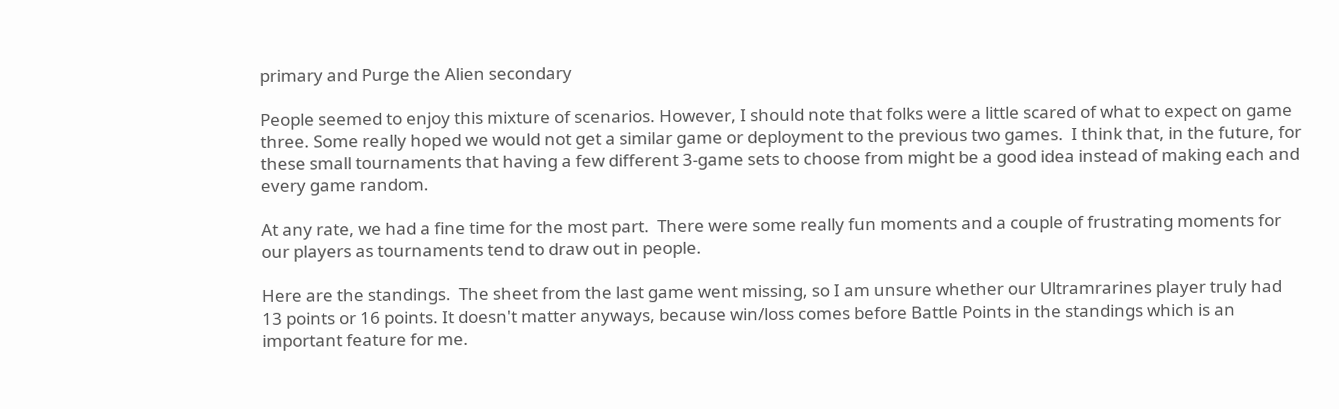primary and Purge the Alien secondary

People seemed to enjoy this mixture of scenarios. However, I should note that folks were a little scared of what to expect on game three. Some really hoped we would not get a similar game or deployment to the previous two games.  I think that, in the future, for these small tournaments that having a few different 3-game sets to choose from might be a good idea instead of making each and every game random.

At any rate, we had a fine time for the most part.  There were some really fun moments and a couple of frustrating moments for our players as tournaments tend to draw out in people.

Here are the standings.  The sheet from the last game went missing, so I am unsure whether our Ultramrarines player truly had 13 points or 16 points. It doesn't matter anyways, because win/loss comes before Battle Points in the standings which is an important feature for me.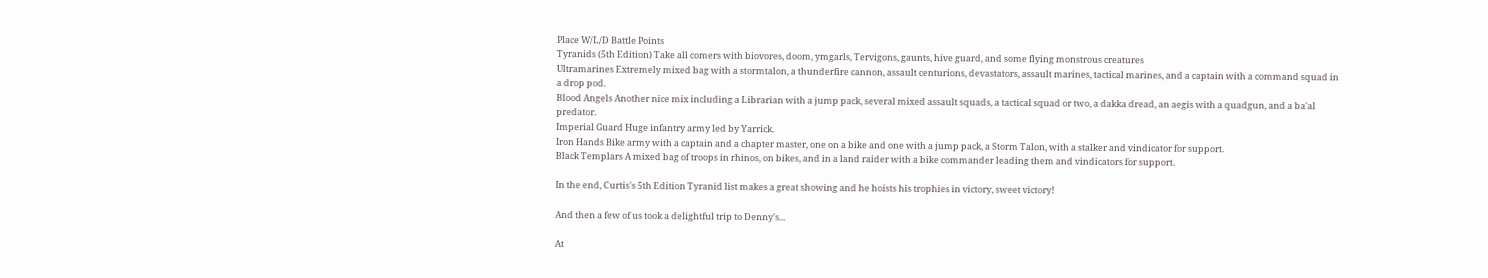Place W/L/D Battle Points
Tyranids (5th Edition) Take all comers with biovores, doom, ymgarls, Tervigons, gaunts, hive guard, and some flying monstrous creatures
Ultramarines Extremely mixed bag with a stormtalon, a thunderfire cannon, assault centurions, devastators, assault marines, tactical marines, and a captain with a command squad in a drop pod.
Blood Angels Another nice mix including a Librarian with a jump pack, several mixed assault squads, a tactical squad or two, a dakka dread, an aegis with a quadgun, and a ba'al predator.
Imperial Guard Huge infantry army led by Yarrick.
Iron Hands Bike army with a captain and a chapter master, one on a bike and one with a jump pack, a Storm Talon, with a stalker and vindicator for support.
Black Templars A mixed bag of troops in rhinos, on bikes, and in a land raider with a bike commander leading them and vindicators for support.

In the end, Curtis's 5th Edition Tyranid list makes a great showing and he hoists his trophies in victory, sweet victory!

And then a few of us took a delightful trip to Denny's...

At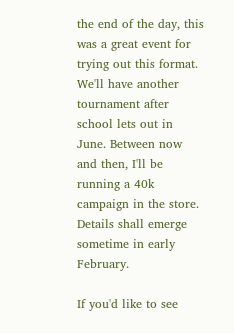the end of the day, this was a great event for trying out this format.  We'll have another tournament after school lets out in June. Between now and then, I'll be running a 40k campaign in the store. Details shall emerge sometime in early February.

If you'd like to see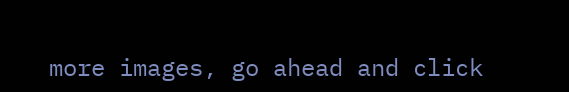more images, go ahead and click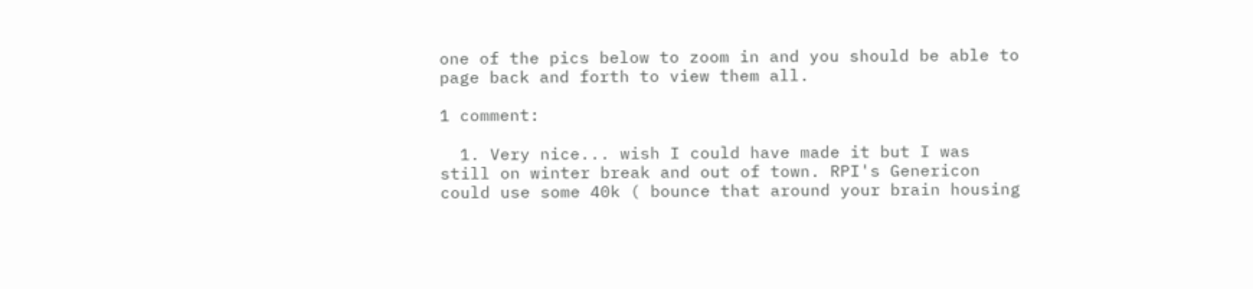one of the pics below to zoom in and you should be able to page back and forth to view them all.

1 comment:

  1. Very nice... wish I could have made it but I was still on winter break and out of town. RPI's Genericon could use some 40k ( bounce that around your brain housing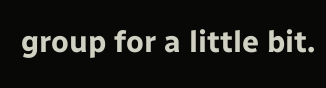group for a little bit.